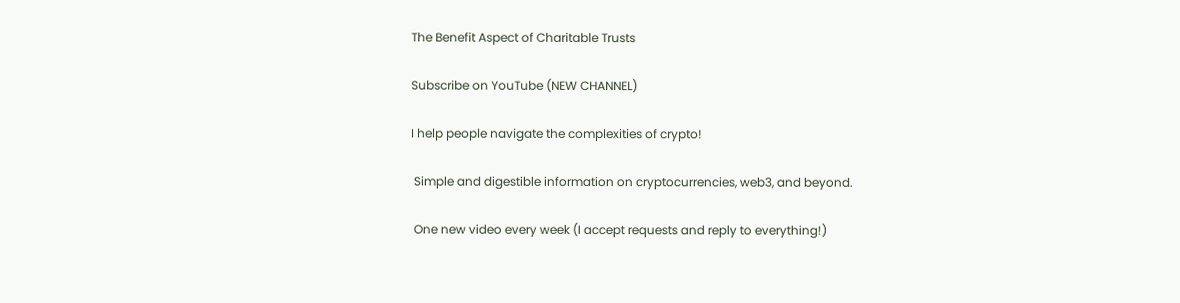The Benefit Aspect of Charitable Trusts

Subscribe on YouTube (NEW CHANNEL)

I help people navigate the complexities of crypto!

 Simple and digestible information on cryptocurrencies, web3, and beyond.

 One new video every week (I accept requests and reply to everything!)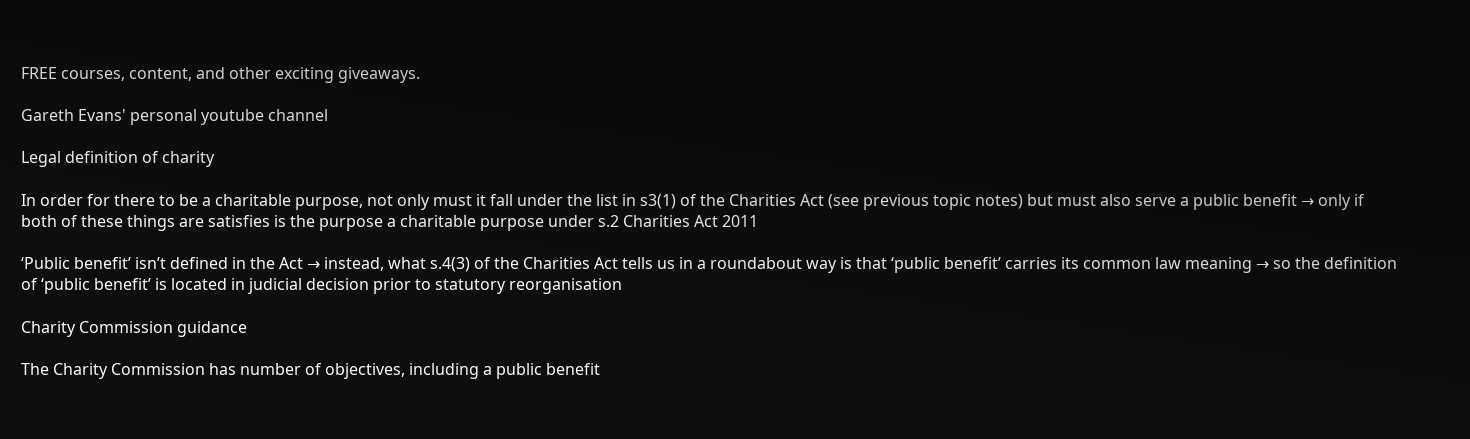FREE courses, content, and other exciting giveaways.

Gareth Evans' personal youtube channel

Legal definition of charity

In order for there to be a charitable purpose, not only must it fall under the list in s3(1) of the Charities Act (see previous topic notes) but must also serve a public benefit → only if both of these things are satisfies is the purpose a charitable purpose under s.2 Charities Act 2011

‘Public benefit’ isn’t defined in the Act → instead, what s.4(3) of the Charities Act tells us in a roundabout way is that ‘public benefit’ carries its common law meaning → so the definition of ‘public benefit’ is located in judicial decision prior to statutory reorganisation

Charity Commission guidance

The Charity Commission has number of objectives, including a public benefit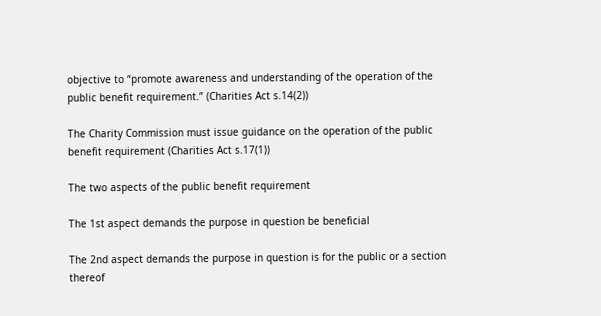objective to “promote awareness and understanding of the operation of the public benefit requirement.” (Charities Act s.14(2))

The Charity Commission must issue guidance on the operation of the public benefit requirement (Charities Act s.17(1))

The two aspects of the public benefit requirement

The 1st aspect demands the purpose in question be beneficial

The 2nd aspect demands the purpose in question is for the public or a section thereof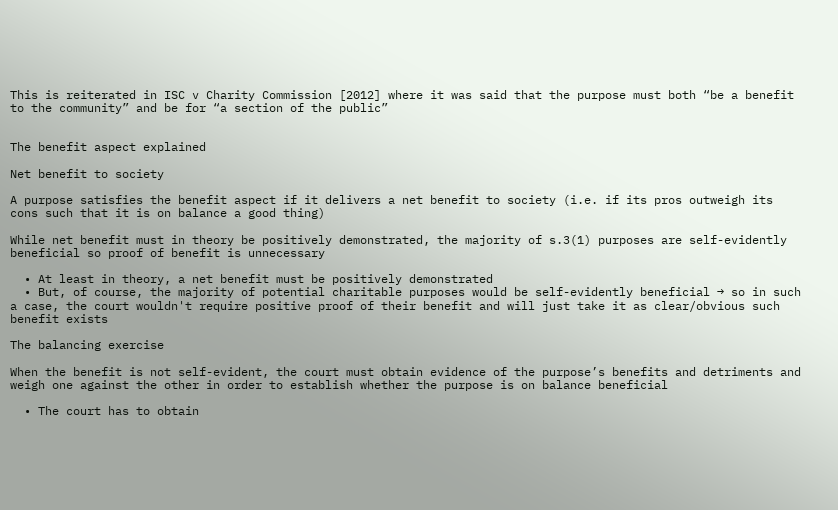This is reiterated in ISC v Charity Commission [2012] where it was said that the purpose must both “be a benefit to the community” and be for “a section of the public”


The benefit aspect explained

Net benefit to society

A purpose satisfies the benefit aspect if it delivers a net benefit to society (i.e. if its pros outweigh its cons such that it is on balance a good thing)

While net benefit must in theory be positively demonstrated, the majority of s.3(1) purposes are self-evidently beneficial so proof of benefit is unnecessary

  • At least in theory, a net benefit must be positively demonstrated
  • But, of course, the majority of potential charitable purposes would be self-evidently beneficial → so in such a case, the court wouldn't require positive proof of their benefit and will just take it as clear/obvious such benefit exists

The balancing exercise

When the benefit is not self-evident, the court must obtain evidence of the purpose’s benefits and detriments and weigh one against the other in order to establish whether the purpose is on balance beneficial

  • The court has to obtain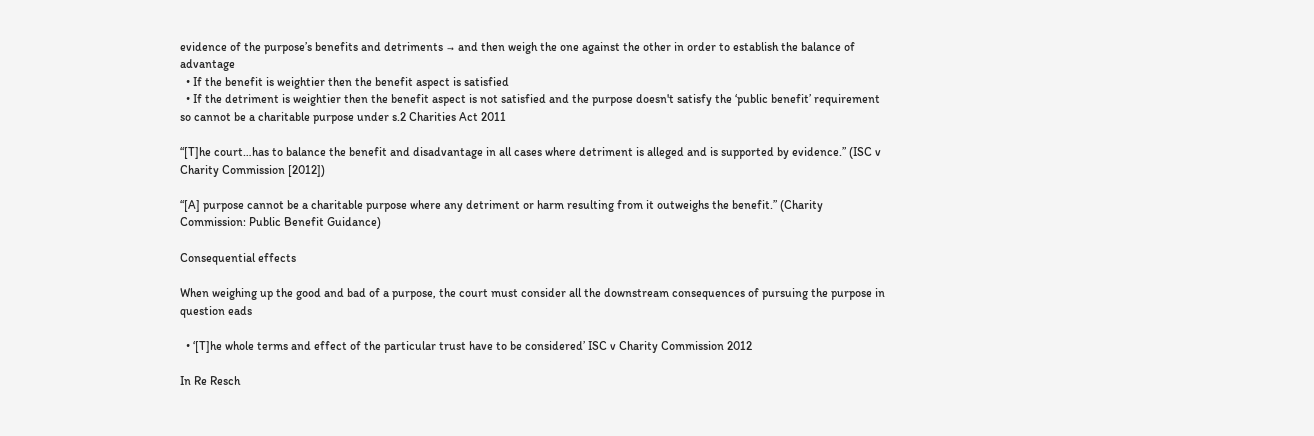evidence of the purpose’s benefits and detriments → and then weigh the one against the other in order to establish the balance of advantage
  • If the benefit is weightier then the benefit aspect is satisfied
  • If the detriment is weightier then the benefit aspect is not satisfied and the purpose doesn't satisfy the ‘public benefit’ requirement so cannot be a charitable purpose under s.2 Charities Act 2011

“[T]he court…has to balance the benefit and disadvantage in all cases where detriment is alleged and is supported by evidence.” (ISC v Charity Commission [2012])

“[A] purpose cannot be a charitable purpose where any detriment or harm resulting from it outweighs the benefit.” (Charity Commission: Public Benefit Guidance)

Consequential effects

When weighing up the good and bad of a purpose, the court must consider all the downstream consequences of pursuing the purpose in question eads

  • ‘[T]he whole terms and effect of the particular trust have to be considered’ ISC v Charity Commission 2012

In Re Resch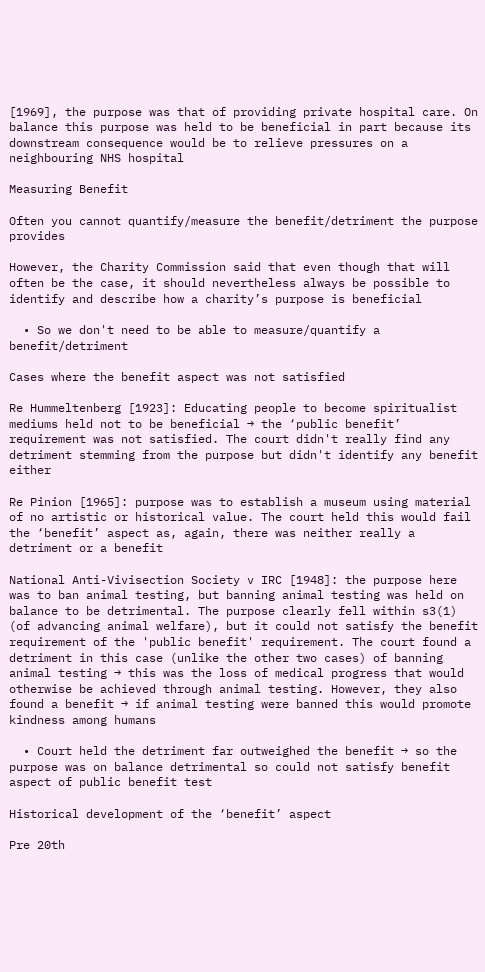[1969], the purpose was that of providing private hospital care. On balance this purpose was held to be beneficial in part because its downstream consequence would be to relieve pressures on a neighbouring NHS hospital

Measuring Benefit

Often you cannot quantify/measure the benefit/detriment the purpose provides

However, the Charity Commission said that even though that will often be the case, it should nevertheless always be possible to identify and describe how a charity’s purpose is beneficial

  • So we don't need to be able to measure/quantify a benefit/detriment

Cases where the benefit aspect was not satisfied

Re Hummeltenberg [1923]: Educating people to become spiritualist mediums held not to be beneficial → the ‘public benefit’ requirement was not satisfied. The court didn't really find any detriment stemming from the purpose but didn't identify any benefit either

Re Pinion [1965]: purpose was to establish a museum using material of no artistic or historical value. The court held this would fail the ‘benefit’ aspect as, again, there was neither really a detriment or a benefit

National Anti-Vivisection Society v IRC [1948]: the purpose here was to ban animal testing, but banning animal testing was held on balance to be detrimental. The purpose clearly fell within s3(1) (of advancing animal welfare), but it could not satisfy the benefit requirement of the 'public benefit' requirement. The court found a detriment in this case (unlike the other two cases) of banning animal testing → this was the loss of medical progress that would otherwise be achieved through animal testing. However, they also found a benefit → if animal testing were banned this would promote kindness among humans

  • Court held the detriment far outweighed the benefit → so the purpose was on balance detrimental so could not satisfy benefit aspect of public benefit test

Historical development of the ‘benefit’ aspect

Pre 20th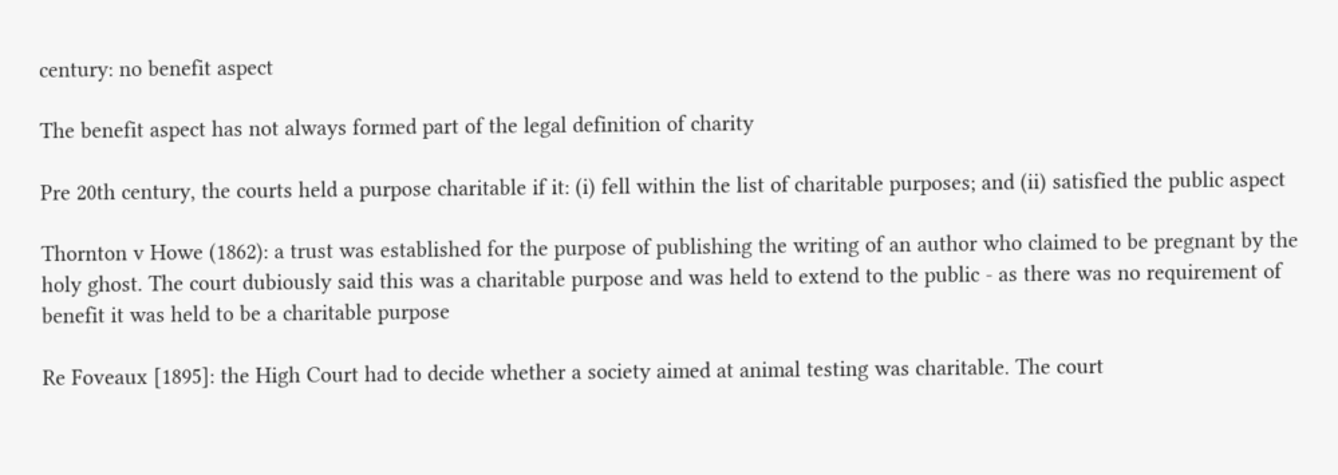century: no benefit aspect

The benefit aspect has not always formed part of the legal definition of charity

Pre 20th century, the courts held a purpose charitable if it: (i) fell within the list of charitable purposes; and (ii) satisfied the public aspect

Thornton v Howe (1862): a trust was established for the purpose of publishing the writing of an author who claimed to be pregnant by the holy ghost. The court dubiously said this was a charitable purpose and was held to extend to the public - as there was no requirement of benefit it was held to be a charitable purpose

Re Foveaux [1895]: the High Court had to decide whether a society aimed at animal testing was charitable. The court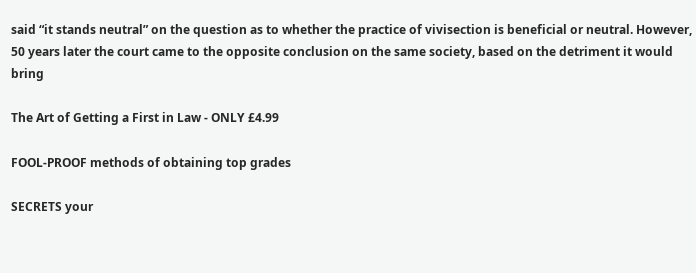said “it stands neutral” on the question as to whether the practice of vivisection is beneficial or neutral. However, 50 years later the court came to the opposite conclusion on the same society, based on the detriment it would bring

The Art of Getting a First in Law - ONLY £4.99

FOOL-PROOF methods of obtaining top grades

SECRETS your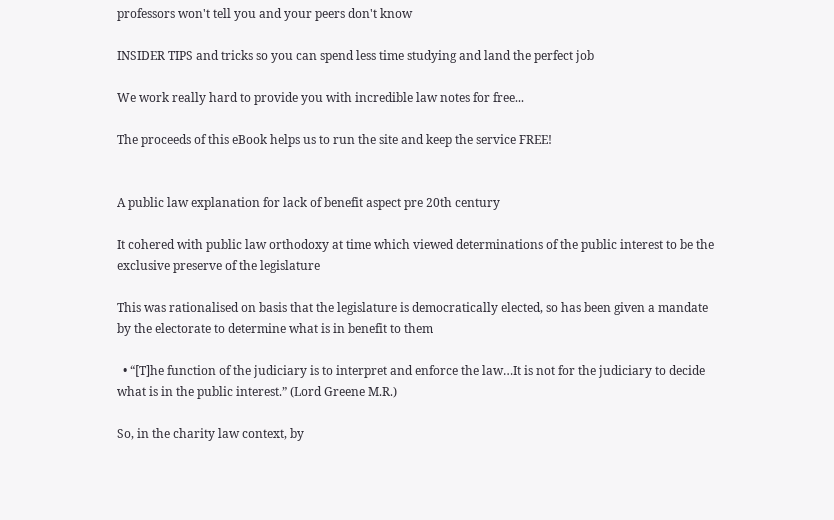professors won't tell you and your peers don't know

INSIDER TIPS and tricks so you can spend less time studying and land the perfect job

We work really hard to provide you with incredible law notes for free...

The proceeds of this eBook helps us to run the site and keep the service FREE!


A public law explanation for lack of benefit aspect pre 20th century

It cohered with public law orthodoxy at time which viewed determinations of the public interest to be the exclusive preserve of the legislature

This was rationalised on basis that the legislature is democratically elected, so has been given a mandate by the electorate to determine what is in benefit to them

  • “[T]he function of the judiciary is to interpret and enforce the law…It is not for the judiciary to decide what is in the public interest.” (Lord Greene M.R.)

So, in the charity law context, by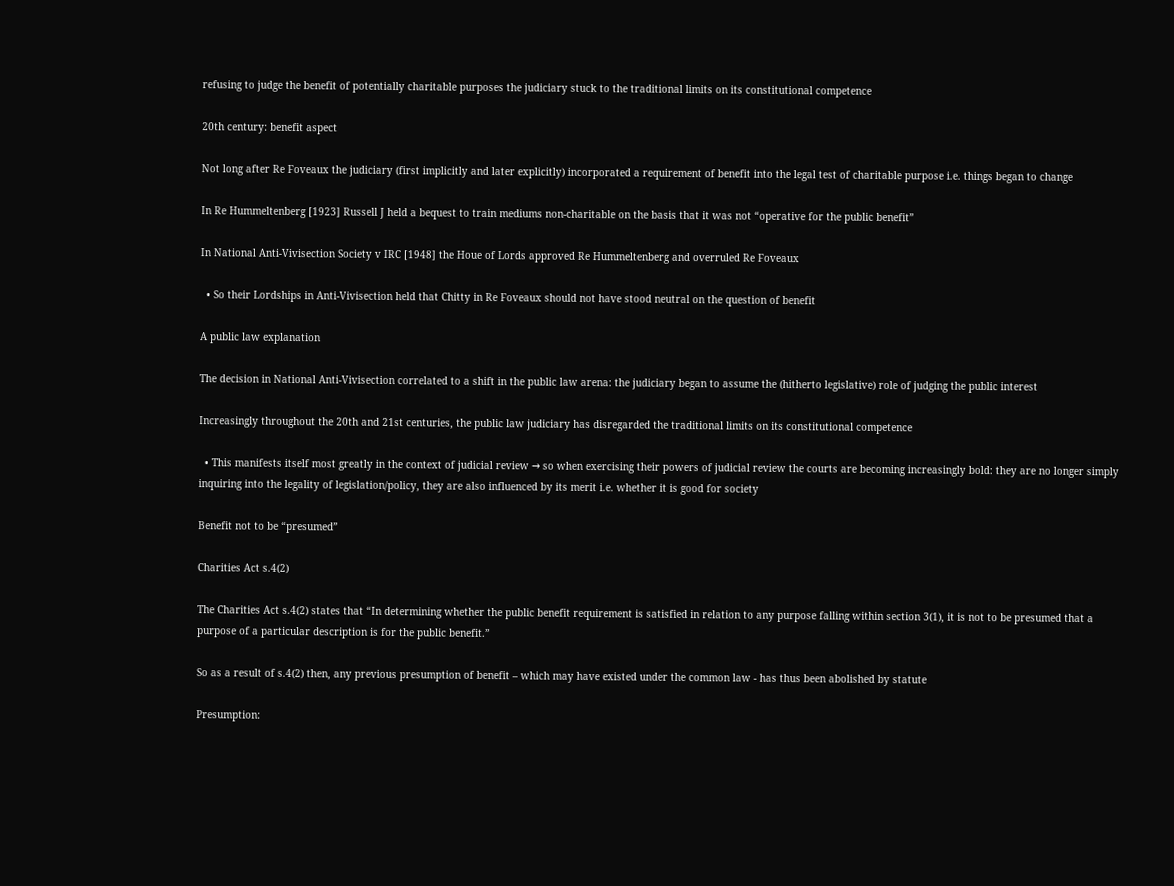refusing to judge the benefit of potentially charitable purposes the judiciary stuck to the traditional limits on its constitutional competence

20th century: benefit aspect

Not long after Re Foveaux the judiciary (first implicitly and later explicitly) incorporated a requirement of benefit into the legal test of charitable purpose i.e. things began to change

In Re Hummeltenberg [1923] Russell J held a bequest to train mediums non-charitable on the basis that it was not “operative for the public benefit”

In National Anti-Vivisection Society v IRC [1948] the Houe of Lords approved Re Hummeltenberg and overruled Re Foveaux

  • So their Lordships in Anti-Vivisection held that Chitty in Re Foveaux should not have stood neutral on the question of benefit

A public law explanation

The decision in National Anti-Vivisection correlated to a shift in the public law arena: the judiciary began to assume the (hitherto legislative) role of judging the public interest

Increasingly throughout the 20th and 21st centuries, the public law judiciary has disregarded the traditional limits on its constitutional competence

  • This manifests itself most greatly in the context of judicial review → so when exercising their powers of judicial review the courts are becoming increasingly bold: they are no longer simply inquiring into the legality of legislation/policy, they are also influenced by its merit i.e. whether it is good for society

Benefit not to be “presumed”

Charities Act s.4(2)

The Charities Act s.4(2) states that “In determining whether the public benefit requirement is satisfied in relation to any purpose falling within section 3(1), it is not to be presumed that a purpose of a particular description is for the public benefit.”

So as a result of s.4(2) then, any previous presumption of benefit – which may have existed under the common law - has thus been abolished by statute

Presumption: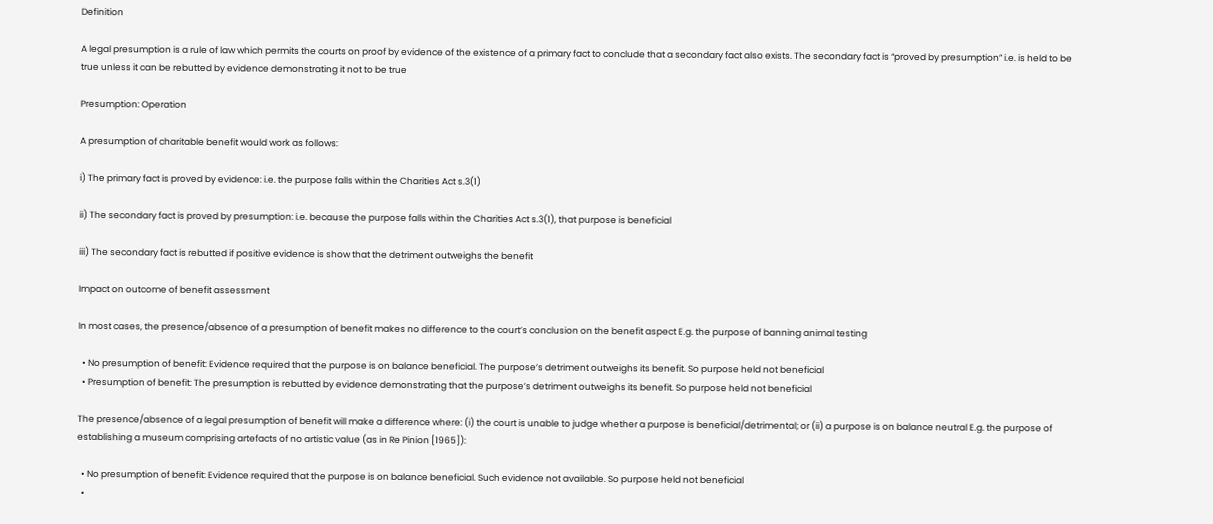Definition

A legal presumption is a rule of law which permits the courts on proof by evidence of the existence of a primary fact to conclude that a secondary fact also exists. The secondary fact is “proved by presumption” i.e. is held to be true unless it can be rebutted by evidence demonstrating it not to be true

Presumption: Operation

A presumption of charitable benefit would work as follows:

i) The primary fact is proved by evidence: i.e. the purpose falls within the Charities Act s.3(1)

ii) The secondary fact is proved by presumption: i.e. because the purpose falls within the Charities Act s.3(1), that purpose is beneficial

iii) The secondary fact is rebutted if positive evidence is show that the detriment outweighs the benefit

Impact on outcome of benefit assessment

In most cases, the presence/absence of a presumption of benefit makes no difference to the court’s conclusion on the benefit aspect E.g. the purpose of banning animal testing

  • No presumption of benefit: Evidence required that the purpose is on balance beneficial. The purpose’s detriment outweighs its benefit. So purpose held not beneficial
  • Presumption of benefit: The presumption is rebutted by evidence demonstrating that the purpose’s detriment outweighs its benefit. So purpose held not beneficial

The presence/absence of a legal presumption of benefit will make a difference where: (i) the court is unable to judge whether a purpose is beneficial/detrimental; or (ii) a purpose is on balance neutral E.g. the purpose of establishing a museum comprising artefacts of no artistic value (as in Re Pinion [1965]):

  • No presumption of benefit: Evidence required that the purpose is on balance beneficial. Such evidence not available. So purpose held not beneficial
  •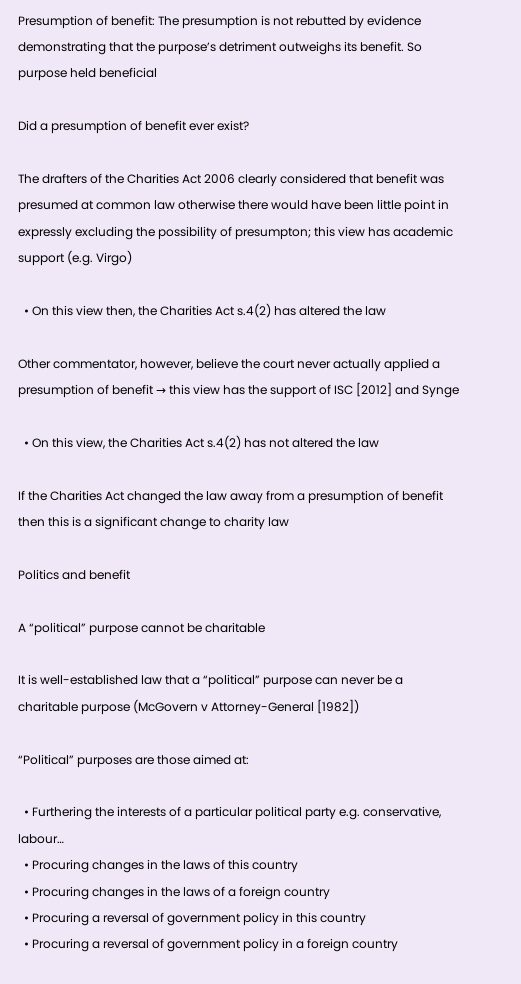Presumption of benefit: The presumption is not rebutted by evidence demonstrating that the purpose’s detriment outweighs its benefit. So purpose held beneficial

Did a presumption of benefit ever exist?

The drafters of the Charities Act 2006 clearly considered that benefit was presumed at common law otherwise there would have been little point in expressly excluding the possibility of presumpton; this view has academic support (e.g. Virgo)

  • On this view then, the Charities Act s.4(2) has altered the law

Other commentator, however, believe the court never actually applied a presumption of benefit → this view has the support of ISC [2012] and Synge

  • On this view, the Charities Act s.4(2) has not altered the law

If the Charities Act changed the law away from a presumption of benefit then this is a significant change to charity law

Politics and benefit

A “political” purpose cannot be charitable

It is well-established law that a “political” purpose can never be a charitable purpose (McGovern v Attorney-General [1982])

“Political” purposes are those aimed at:

  • Furthering the interests of a particular political party e.g. conservative, labour…
  • Procuring changes in the laws of this country
  • Procuring changes in the laws of a foreign country
  • Procuring a reversal of government policy in this country
  • Procuring a reversal of government policy in a foreign country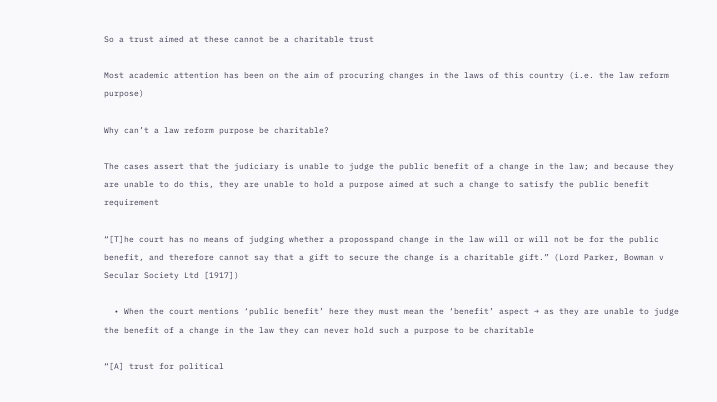So a trust aimed at these cannot be a charitable trust

Most academic attention has been on the aim of procuring changes in the laws of this country (i.e. the law reform purpose)

Why can’t a law reform purpose be charitable?

The cases assert that the judiciary is unable to judge the public benefit of a change in the law; and because they are unable to do this, they are unable to hold a purpose aimed at such a change to satisfy the public benefit requirement

“[T]he court has no means of judging whether a proposspand change in the law will or will not be for the public benefit, and therefore cannot say that a gift to secure the change is a charitable gift.” (Lord Parker, Bowman v Secular Society Ltd [1917])

  • When the court mentions ‘public benefit’ here they must mean the ‘benefit’ aspect → as they are unable to judge the benefit of a change in the law they can never hold such a purpose to be charitable

“[A] trust for political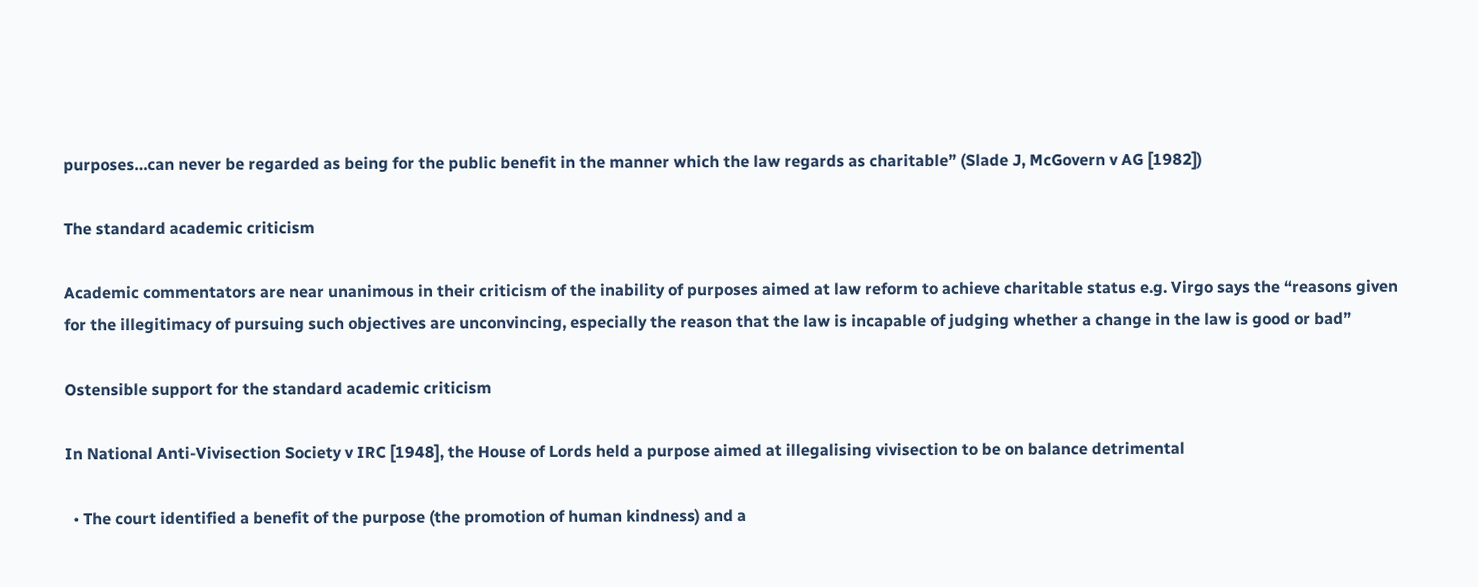purposes…can never be regarded as being for the public benefit in the manner which the law regards as charitable” (Slade J, McGovern v AG [1982])

The standard academic criticism

Academic commentators are near unanimous in their criticism of the inability of purposes aimed at law reform to achieve charitable status e.g. Virgo says the “reasons given for the illegitimacy of pursuing such objectives are unconvincing, especially the reason that the law is incapable of judging whether a change in the law is good or bad”

Ostensible support for the standard academic criticism

In National Anti-Vivisection Society v IRC [1948], the House of Lords held a purpose aimed at illegalising vivisection to be on balance detrimental

  • The court identified a benefit of the purpose (the promotion of human kindness) and a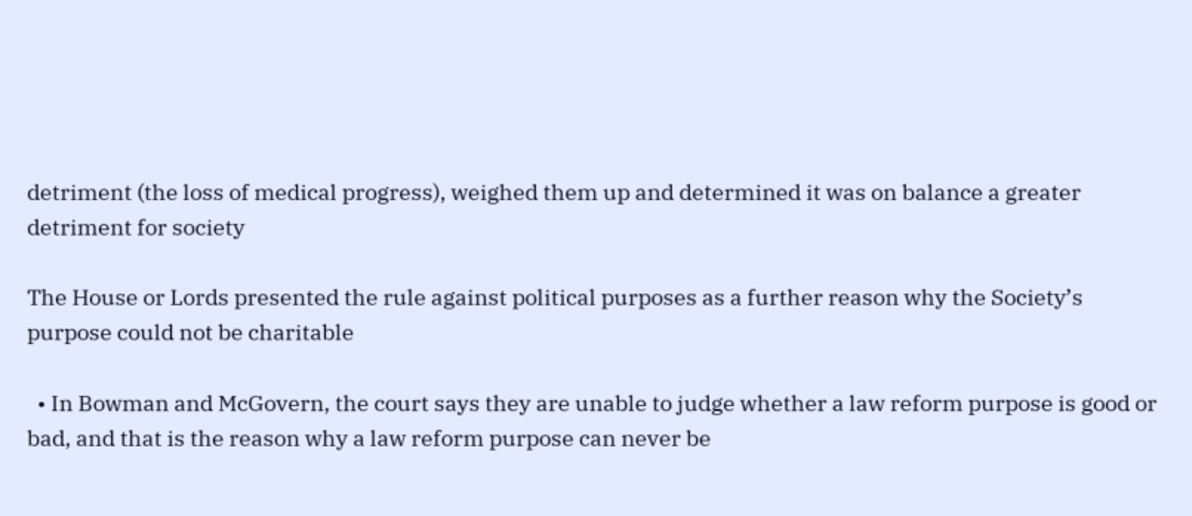detriment (the loss of medical progress), weighed them up and determined it was on balance a greater detriment for society

The House or Lords presented the rule against political purposes as a further reason why the Society’s purpose could not be charitable

  • In Bowman and McGovern, the court says they are unable to judge whether a law reform purpose is good or bad, and that is the reason why a law reform purpose can never be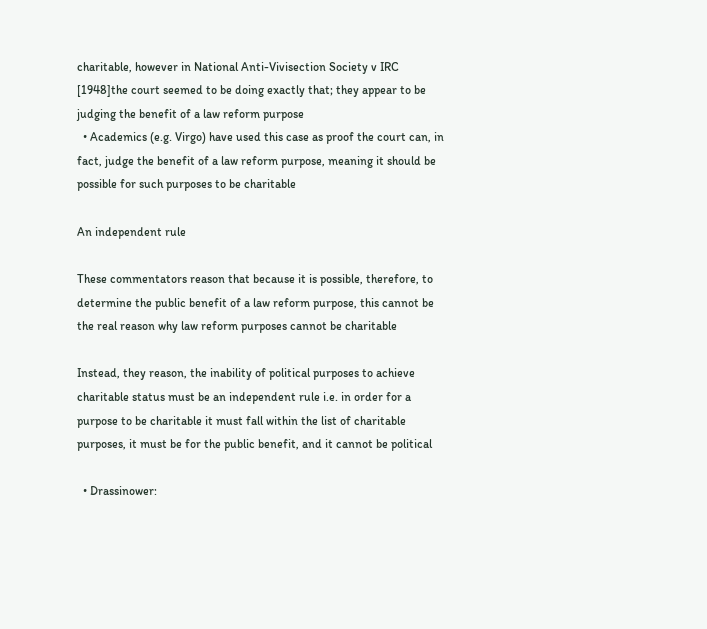charitable, however in National Anti-Vivisection Society v IRC [1948]the court seemed to be doing exactly that; they appear to be judging the benefit of a law reform purpose
  • Academics (e.g. Virgo) have used this case as proof the court can, in fact, judge the benefit of a law reform purpose, meaning it should be possible for such purposes to be charitable

An independent rule

These commentators reason that because it is possible, therefore, to determine the public benefit of a law reform purpose, this cannot be the real reason why law reform purposes cannot be charitable

Instead, they reason, the inability of political purposes to achieve charitable status must be an independent rule i.e. in order for a purpose to be charitable it must fall within the list of charitable purposes, it must be for the public benefit, and it cannot be political

  • Drassinower: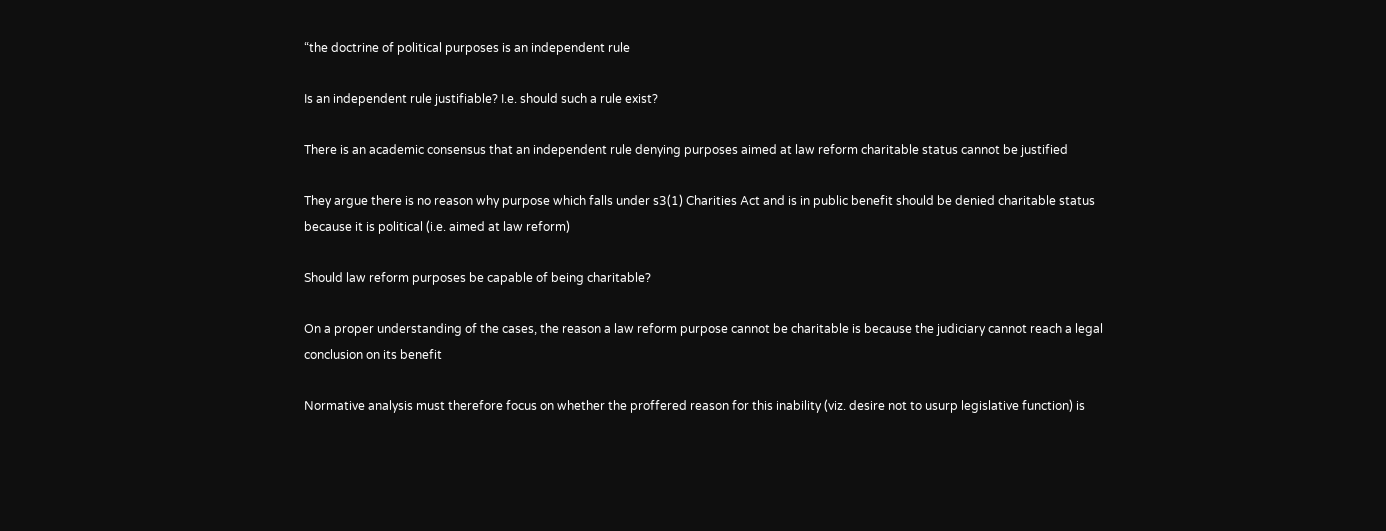“the doctrine of political purposes is an independent rule

Is an independent rule justifiable? I.e. should such a rule exist?

There is an academic consensus that an independent rule denying purposes aimed at law reform charitable status cannot be justified

They argue there is no reason why purpose which falls under s3(1) Charities Act and is in public benefit should be denied charitable status because it is political (i.e. aimed at law reform)

Should law reform purposes be capable of being charitable?

On a proper understanding of the cases, the reason a law reform purpose cannot be charitable is because the judiciary cannot reach a legal conclusion on its benefit

Normative analysis must therefore focus on whether the proffered reason for this inability (viz. desire not to usurp legislative function) is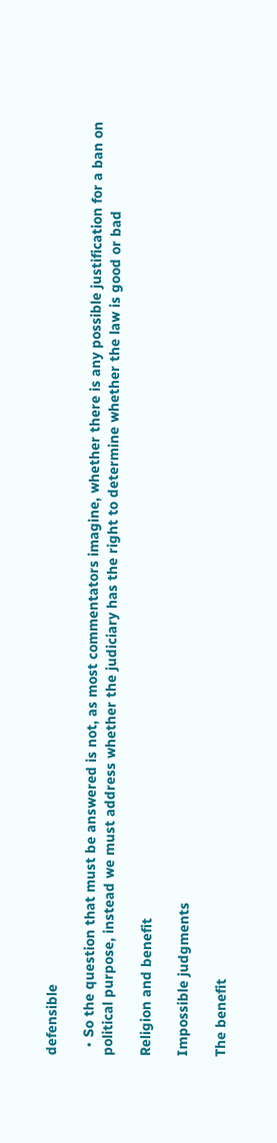defensible

  • So the question that must be answered is not, as most commentators imagine, whether there is any possible justification for a ban on political purpose, instead we must address whether the judiciary has the right to determine whether the law is good or bad

Religion and benefit

Impossible judgments

The benefit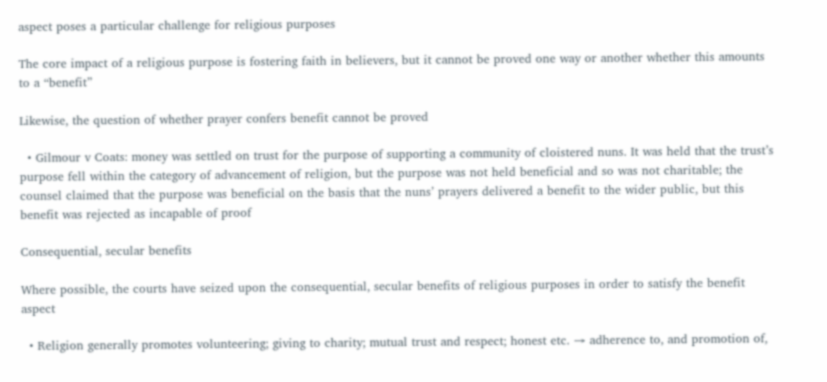aspect poses a particular challenge for religious purposes

The core impact of a religious purpose is fostering faith in believers, but it cannot be proved one way or another whether this amounts to a “benefit”

Likewise, the question of whether prayer confers benefit cannot be proved

  • Gilmour v Coats: money was settled on trust for the purpose of supporting a community of cloistered nuns. It was held that the trust’s purpose fell within the category of advancement of religion, but the purpose was not held beneficial and so was not charitable; the counsel claimed that the purpose was beneficial on the basis that the nuns’ prayers delivered a benefit to the wider public, but this benefit was rejected as incapable of proof

Consequential, secular benefits

Where possible, the courts have seized upon the consequential, secular benefits of religious purposes in order to satisfy the benefit aspect

  • Religion generally promotes volunteering; giving to charity; mutual trust and respect; honest etc. → adherence to, and promotion of,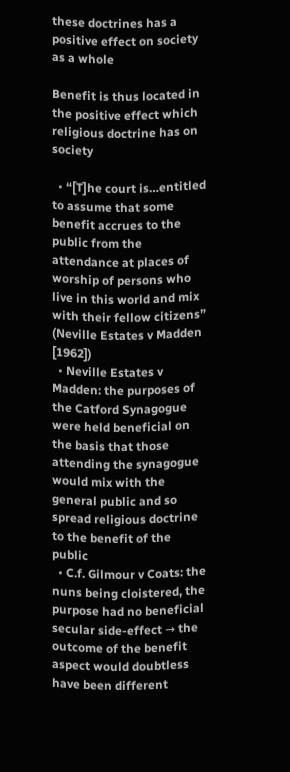these doctrines has a positive effect on society as a whole

Benefit is thus located in the positive effect which religious doctrine has on society

  • “[T]he court is…entitled to assume that some benefit accrues to the public from the attendance at places of worship of persons who live in this world and mix with their fellow citizens” (Neville Estates v Madden [1962])
  • Neville Estates v Madden: the purposes of the Catford Synagogue were held beneficial on the basis that those attending the synagogue would mix with the general public and so spread religious doctrine to the benefit of the public
  • C.f. Gilmour v Coats: the nuns being cloistered, the purpose had no beneficial secular side-effect → the outcome of the benefit aspect would doubtless have been different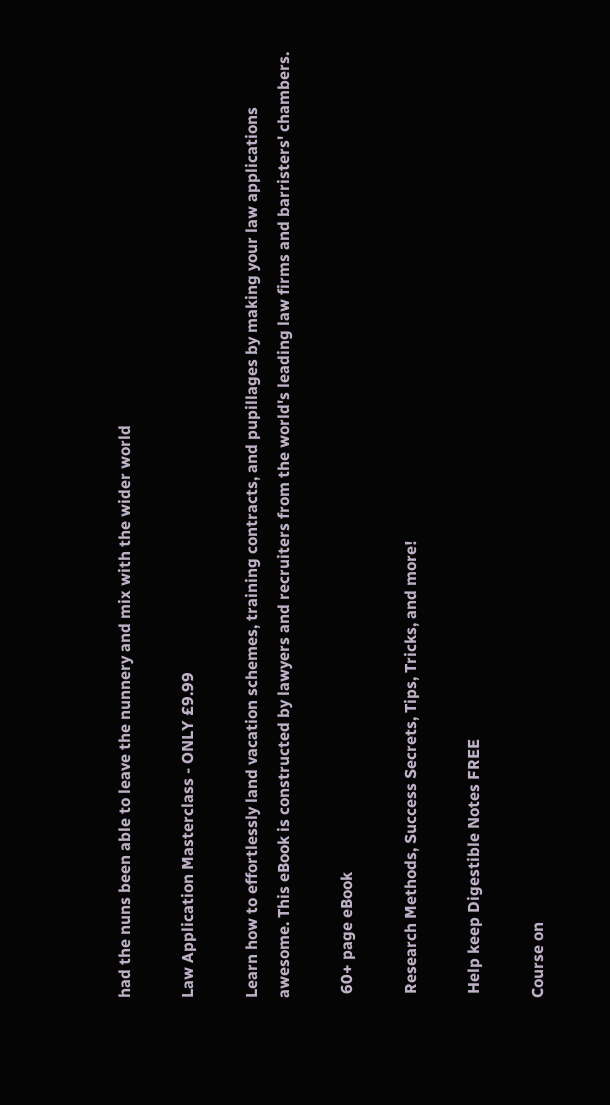had the nuns been able to leave the nunnery and mix with the wider world

Law Application Masterclass - ONLY £9.99

Learn how to effortlessly land vacation schemes, training contracts, and pupillages by making your law applications awesome. This eBook is constructed by lawyers and recruiters from the world's leading law firms and barristers' chambers.

 60+ page eBook

 Research Methods, Success Secrets, Tips, Tricks, and more!

 Help keep Digestible Notes FREE

Course on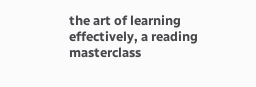the art of learning effectively, a reading masterclass